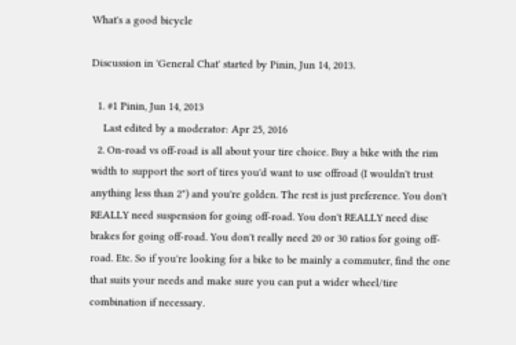What's a good bicycle

Discussion in 'General Chat' started by Pinin, Jun 14, 2013.

  1. #1 Pinin, Jun 14, 2013
    Last edited by a moderator: Apr 25, 2016
  2. On-road vs off-road is all about your tire choice. Buy a bike with the rim width to support the sort of tires you'd want to use offroad (I wouldn't trust anything less than 2") and you're golden. The rest is just preference. You don't REALLY need suspension for going off-road. You don't REALLY need disc brakes for going off-road. You don't really need 20 or 30 ratios for going off-road. Etc. So if you're looking for a bike to be mainly a commuter, find the one that suits your needs and make sure you can put a wider wheel/tire combination if necessary.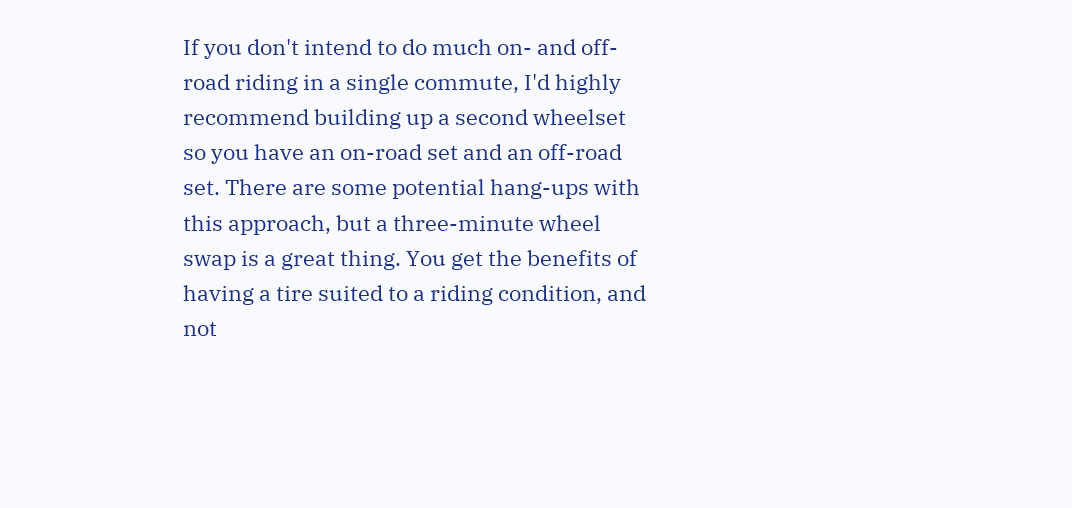If you don't intend to do much on- and off-road riding in a single commute, I'd highly recommend building up a second wheelset so you have an on-road set and an off-road set. There are some potential hang-ups with this approach, but a three-minute wheel swap is a great thing. You get the benefits of having a tire suited to a riding condition, and not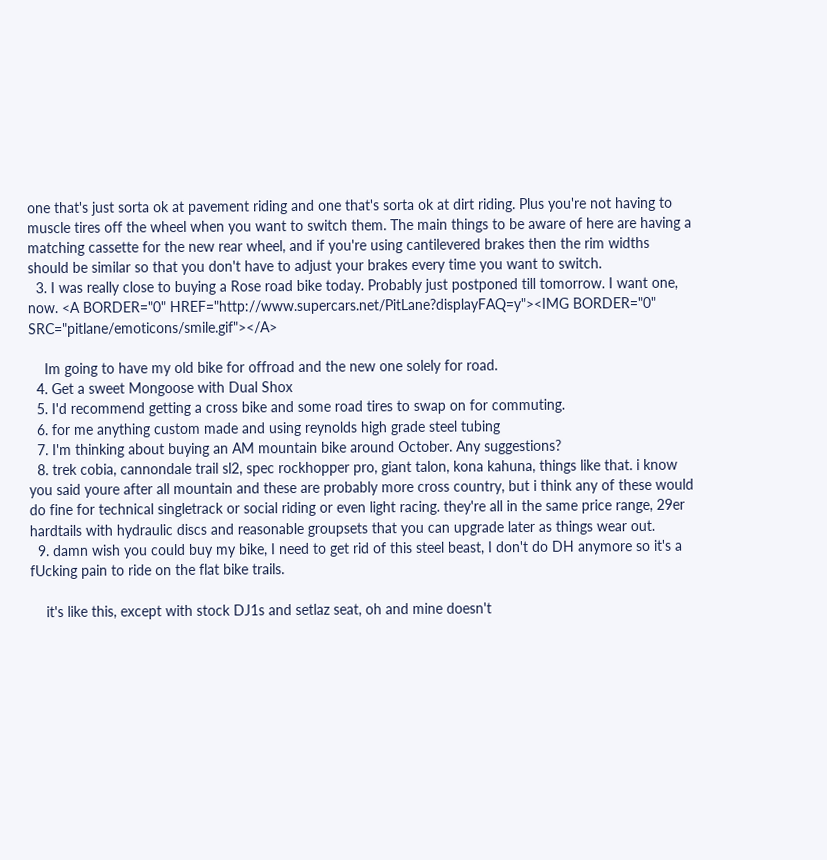one that's just sorta ok at pavement riding and one that's sorta ok at dirt riding. Plus you're not having to muscle tires off the wheel when you want to switch them. The main things to be aware of here are having a matching cassette for the new rear wheel, and if you're using cantilevered brakes then the rim widths should be similar so that you don't have to adjust your brakes every time you want to switch.
  3. I was really close to buying a Rose road bike today. Probably just postponed till tomorrow. I want one, now. <A BORDER="0" HREF="http://www.supercars.net/PitLane?displayFAQ=y"><IMG BORDER="0" SRC="pitlane/emoticons/smile.gif"></A>

    Im going to have my old bike for offroad and the new one solely for road.
  4. Get a sweet Mongoose with Dual Shox
  5. I'd recommend getting a cross bike and some road tires to swap on for commuting.
  6. for me anything custom made and using reynolds high grade steel tubing
  7. I'm thinking about buying an AM mountain bike around October. Any suggestions?
  8. trek cobia, cannondale trail sl2, spec rockhopper pro, giant talon, kona kahuna, things like that. i know you said youre after all mountain and these are probably more cross country, but i think any of these would do fine for technical singletrack or social riding or even light racing. they're all in the same price range, 29er hardtails with hydraulic discs and reasonable groupsets that you can upgrade later as things wear out.
  9. damn wish you could buy my bike, I need to get rid of this steel beast, I don't do DH anymore so it's a fUcking pain to ride on the flat bike trails.

    it's like this, except with stock DJ1s and setlaz seat, oh and mine doesn't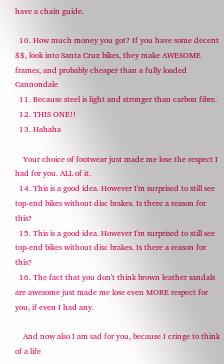have a chain guide.

  10. How much money you got? If you have some decent $$, look into Santa Cruz bikes, they make AWESOME frames, and probably cheaper than a fully loaded Cannondale
  11. Because steel is light and stronger than carbon fibre.
  12. THIS ONE!!
  13. Hahaha

    Your choice of footwear just made me lose the respect I had for you. ALL of it.
  14. This is a good idea. However I'm surprised to still see top-end bikes without disc brakes. Is there a reason for this?
  15. This is a good idea. However I'm surprised to still see top-end bikes without disc brakes. Is there a reason for this?
  16. The fact that you don't think brown leather sandals are awesome just made me lose even MORE respect for you, if even I had any.

    And now also I am sad for you, because I cringe to think of a life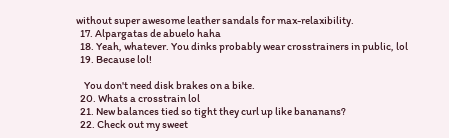without super awesome leather sandals for max-relaxibility.
  17. Alpargatas de abuelo haha
  18. Yeah, whatever. You dinks probably wear crosstrainers in public, lol
  19. Because lol!

    You don't need disk brakes on a bike.
  20. Whats a crosstrain lol
  21. New balances tied so tight they curl up like bananans?
  22. Check out my sweet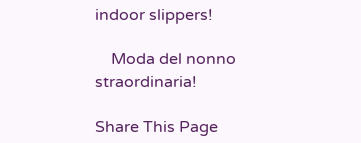indoor slippers!

    Moda del nonno straordinaria!

Share This Page